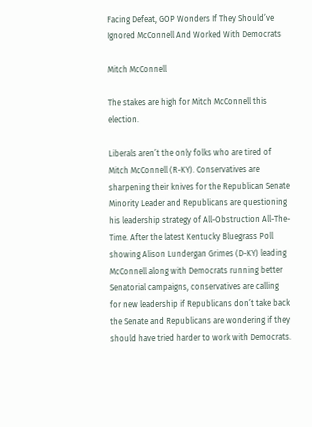Facing Defeat, GOP Wonders If They Should’ve Ignored McConnell And Worked With Democrats

Mitch McConnell

The stakes are high for Mitch McConnell this election.

Liberals aren’t the only folks who are tired of Mitch McConnell (R-KY). Conservatives are sharpening their knives for the Republican Senate Minority Leader and Republicans are questioning his leadership strategy of All-Obstruction All-The-Time. After the latest Kentucky Bluegrass Poll showing Alison Lundergan Grimes (D-KY) leading McConnell along with Democrats running better Senatorial campaigns, conservatives are calling for new leadership if Republicans don’t take back the Senate and Republicans are wondering if they should have tried harder to work with Democrats.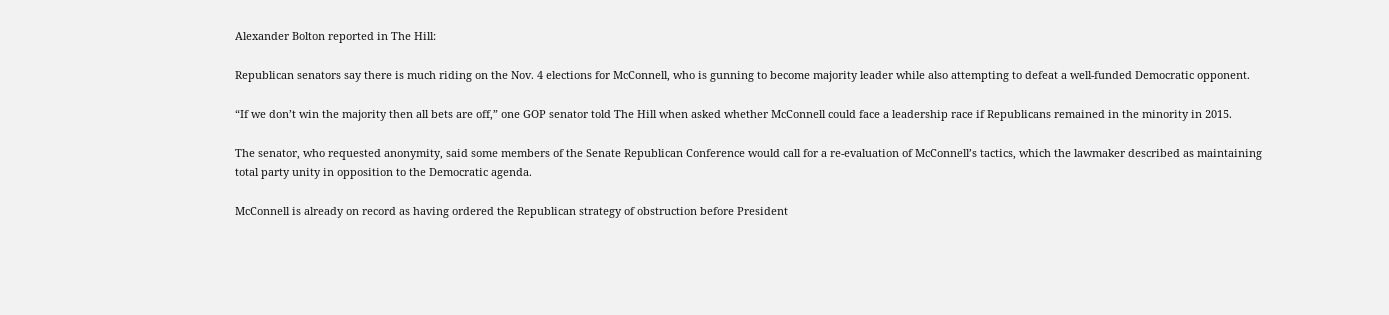Alexander Bolton reported in The Hill:

Republican senators say there is much riding on the Nov. 4 elections for McConnell, who is gunning to become majority leader while also attempting to defeat a well-funded Democratic opponent.

“If we don’t win the majority then all bets are off,” one GOP senator told The Hill when asked whether McConnell could face a leadership race if Republicans remained in the minority in 2015.

The senator, who requested anonymity, said some members of the Senate Republican Conference would call for a re-evaluation of McConnell’s tactics, which the lawmaker described as maintaining total party unity in opposition to the Democratic agenda.

McConnell is already on record as having ordered the Republican strategy of obstruction before President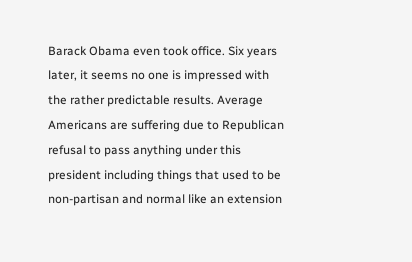Barack Obama even took office. Six years later, it seems no one is impressed with the rather predictable results. Average Americans are suffering due to Republican refusal to pass anything under this president including things that used to be non-partisan and normal like an extension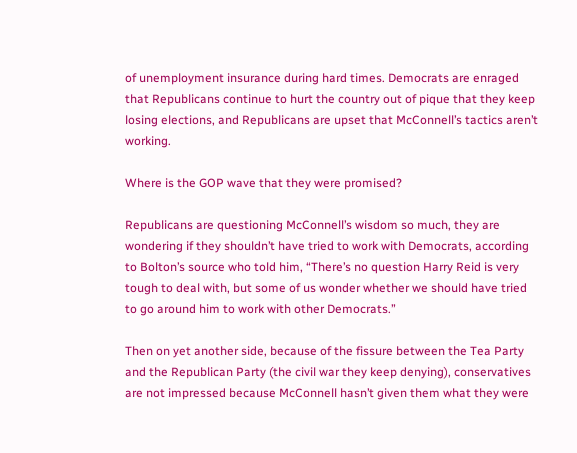of unemployment insurance during hard times. Democrats are enraged that Republicans continue to hurt the country out of pique that they keep losing elections, and Republicans are upset that McConnell’s tactics aren’t working.

Where is the GOP wave that they were promised?

Republicans are questioning McConnell’s wisdom so much, they are wondering if they shouldn’t have tried to work with Democrats, according to Bolton’s source who told him, “There’s no question Harry Reid is very tough to deal with, but some of us wonder whether we should have tried to go around him to work with other Democrats.”

Then on yet another side, because of the fissure between the Tea Party and the Republican Party (the civil war they keep denying), conservatives are not impressed because McConnell hasn’t given them what they were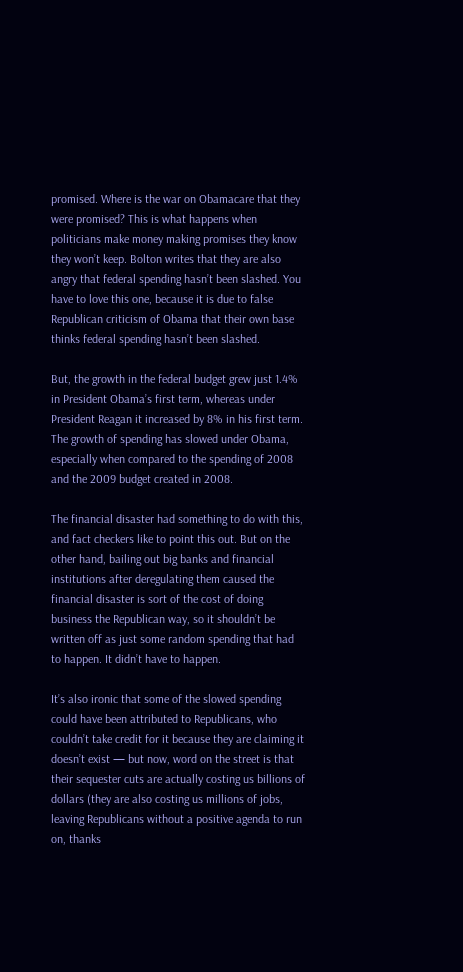promised. Where is the war on Obamacare that they were promised? This is what happens when politicians make money making promises they know they won’t keep. Bolton writes that they are also angry that federal spending hasn’t been slashed. You have to love this one, because it is due to false Republican criticism of Obama that their own base thinks federal spending hasn’t been slashed.

But, the growth in the federal budget grew just 1.4% in President Obama’s first term, whereas under President Reagan it increased by 8% in his first term. The growth of spending has slowed under Obama, especially when compared to the spending of 2008 and the 2009 budget created in 2008.

The financial disaster had something to do with this, and fact checkers like to point this out. But on the other hand, bailing out big banks and financial institutions after deregulating them caused the financial disaster is sort of the cost of doing business the Republican way, so it shouldn’t be written off as just some random spending that had to happen. It didn’t have to happen.

It’s also ironic that some of the slowed spending could have been attributed to Republicans, who couldn’t take credit for it because they are claiming it doesn’t exist — but now, word on the street is that their sequester cuts are actually costing us billions of dollars (they are also costing us millions of jobs, leaving Republicans without a positive agenda to run on, thanks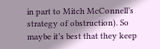in part to Mitch McConnell’s strategy of obstruction). So maybe it’s best that they keep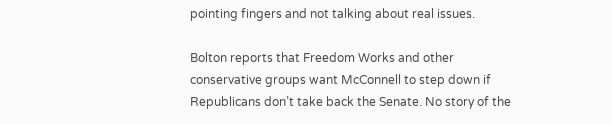pointing fingers and not talking about real issues.

Bolton reports that Freedom Works and other conservative groups want McConnell to step down if Republicans don’t take back the Senate. No story of the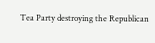Tea Party destroying the Republican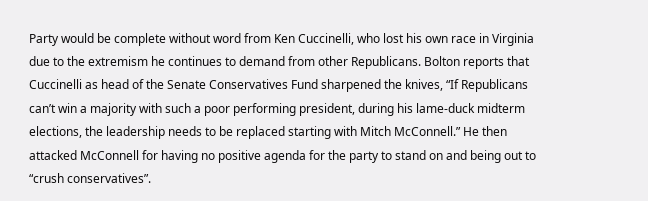Party would be complete without word from Ken Cuccinelli, who lost his own race in Virginia due to the extremism he continues to demand from other Republicans. Bolton reports that Cuccinelli as head of the Senate Conservatives Fund sharpened the knives, “If Republicans can’t win a majority with such a poor performing president, during his lame-duck midterm elections, the leadership needs to be replaced starting with Mitch McConnell.” He then attacked McConnell for having no positive agenda for the party to stand on and being out to “crush conservatives”.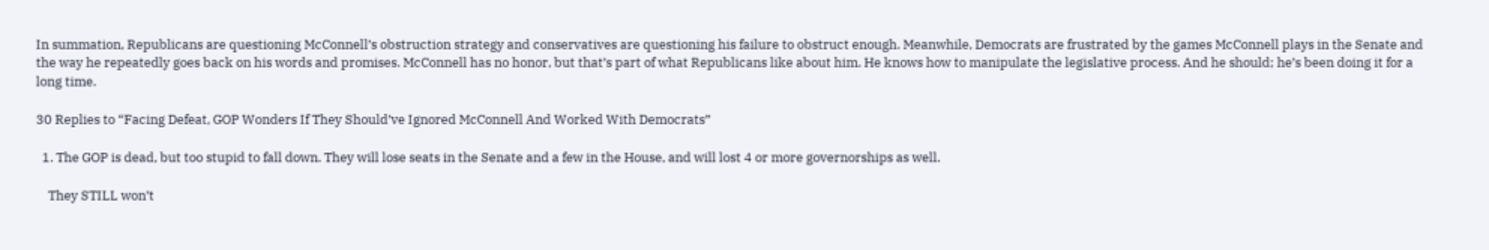In summation, Republicans are questioning McConnell’s obstruction strategy and conservatives are questioning his failure to obstruct enough. Meanwhile, Democrats are frustrated by the games McConnell plays in the Senate and the way he repeatedly goes back on his words and promises. McConnell has no honor, but that’s part of what Republicans like about him. He knows how to manipulate the legislative process. And he should; he’s been doing it for a long time.

30 Replies to “Facing Defeat, GOP Wonders If They Should’ve Ignored McConnell And Worked With Democrats”

  1. The GOP is dead, but too stupid to fall down. They will lose seats in the Senate and a few in the House, and will lost 4 or more governorships as well.

    They STILL won’t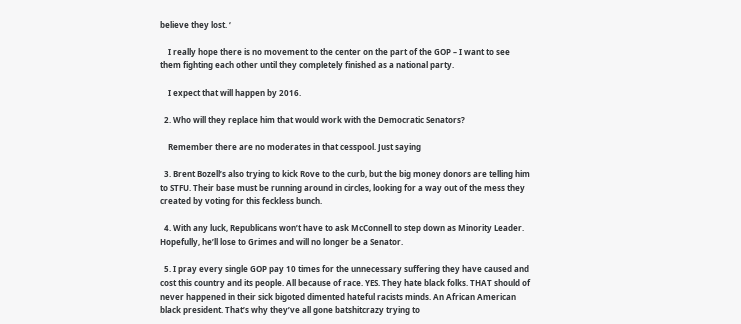believe they lost. ‘

    I really hope there is no movement to the center on the part of the GOP – I want to see them fighting each other until they completely finished as a national party.

    I expect that will happen by 2016.

  2. Who will they replace him that would work with the Democratic Senators?

    Remember there are no moderates in that cesspool. Just saying

  3. Brent Bozell’s also trying to kick Rove to the curb, but the big money donors are telling him to STFU. Their base must be running around in circles, looking for a way out of the mess they created by voting for this feckless bunch.

  4. With any luck, Republicans won’t have to ask McConnell to step down as Minority Leader. Hopefully, he’ll lose to Grimes and will no longer be a Senator.

  5. I pray every single GOP pay 10 times for the unnecessary suffering they have caused and cost this country and its people. All because of race. YES. They hate black folks. THAT should of never happened in their sick bigoted dimented hateful racists minds. An African American black president. That’s why they’ve all gone batshitcrazy trying to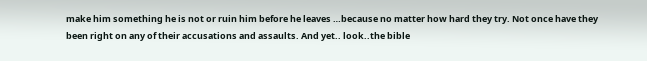make him something he is not or ruin him before he leaves …because no matter how hard they try. Not once have they been right on any of their accusations and assaults. And yet.. look..the bible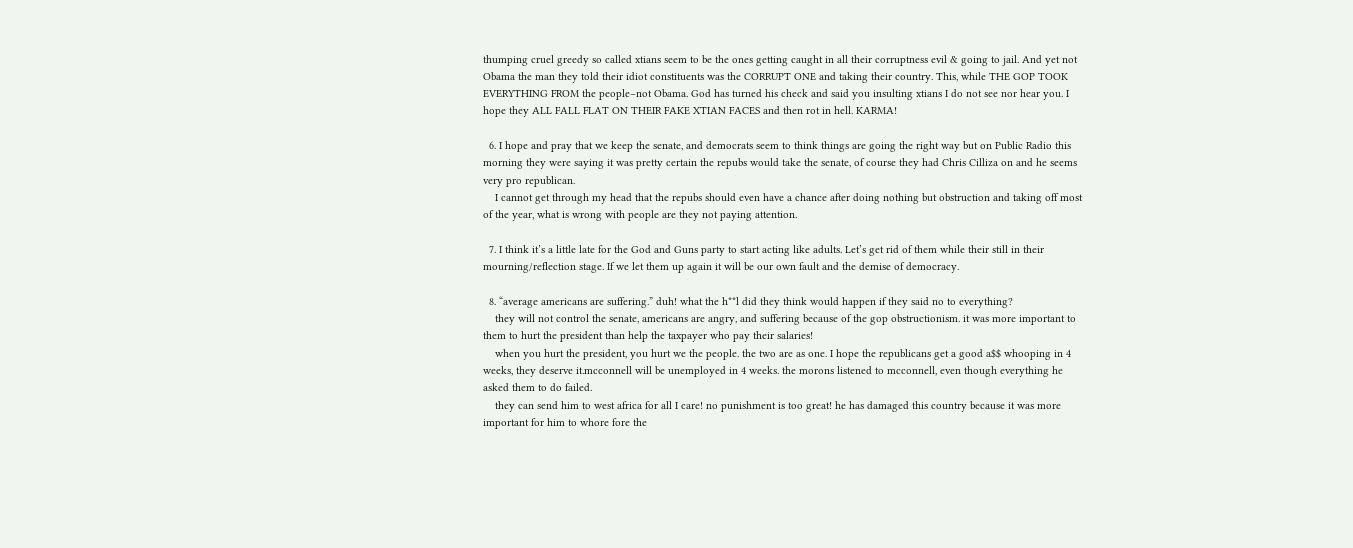thumping cruel greedy so called xtians seem to be the ones getting caught in all their corruptness evil & going to jail. And yet not Obama the man they told their idiot constituents was the CORRUPT ONE and taking their country. This, while THE GOP TOOK EVERYTHING FROM the people–not Obama. God has turned his check and said you insulting xtians I do not see nor hear you. I hope they ALL FALL FLAT ON THEIR FAKE XTIAN FACES and then rot in hell. KARMA!

  6. I hope and pray that we keep the senate, and democrats seem to think things are going the right way but on Public Radio this morning they were saying it was pretty certain the repubs would take the senate, of course they had Chris Cilliza on and he seems very pro republican.
    I cannot get through my head that the repubs should even have a chance after doing nothing but obstruction and taking off most of the year, what is wrong with people are they not paying attention.

  7. I think it’s a little late for the God and Guns party to start acting like adults. Let’s get rid of them while their still in their mourning/reflection stage. If we let them up again it will be our own fault and the demise of democracy.

  8. “average americans are suffering.” duh! what the h**l did they think would happen if they said no to everything?
    they will not control the senate, americans are angry, and suffering because of the gop obstructionism. it was more important to them to hurt the president than help the taxpayer who pay their salaries!
    when you hurt the president, you hurt we the people. the two are as one. I hope the republicans get a good a$$ whooping in 4 weeks, they deserve it.mcconnell will be unemployed in 4 weeks. the morons listened to mcconnell, even though everything he asked them to do failed.
    they can send him to west africa for all I care! no punishment is too great! he has damaged this country because it was more important for him to whore fore the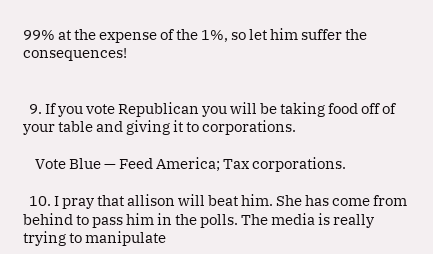99% at the expense of the 1%, so let him suffer the consequences!


  9. If you vote Republican you will be taking food off of your table and giving it to corporations.

    Vote Blue — Feed America; Tax corporations.

  10. I pray that allison will beat him. She has come from behind to pass him in the polls. The media is really trying to manipulate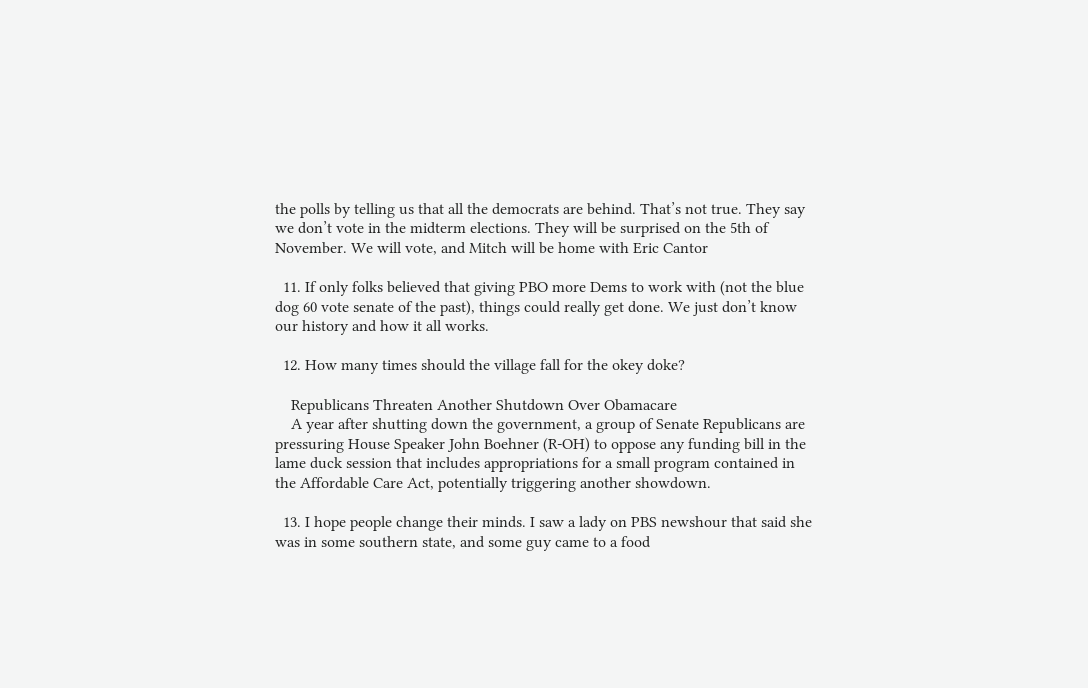the polls by telling us that all the democrats are behind. That’s not true. They say we don’t vote in the midterm elections. They will be surprised on the 5th of November. We will vote, and Mitch will be home with Eric Cantor

  11. If only folks believed that giving PBO more Dems to work with (not the blue dog 60 vote senate of the past), things could really get done. We just don’t know our history and how it all works.

  12. How many times should the village fall for the okey doke?

    Republicans Threaten Another Shutdown Over Obamacare
    A year after shutting down the government, a group of Senate Republicans are pressuring House Speaker John Boehner (R-OH) to oppose any funding bill in the lame duck session that includes appropriations for a small program contained in the Affordable Care Act, potentially triggering another showdown.

  13. I hope people change their minds. I saw a lady on PBS newshour that said she was in some southern state, and some guy came to a food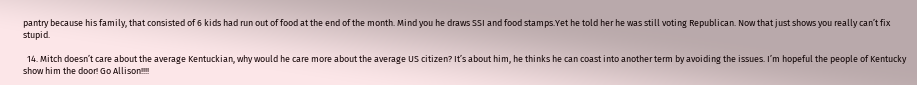pantry because his family, that consisted of 6 kids had run out of food at the end of the month. Mind you he draws SSI and food stamps.Yet he told her he was still voting Republican. Now that just shows you really can’t fix stupid.

  14. Mitch doesn’t care about the average Kentuckian, why would he care more about the average US citizen? It’s about him, he thinks he can coast into another term by avoiding the issues. I’m hopeful the people of Kentucky show him the door! Go Allison!!!!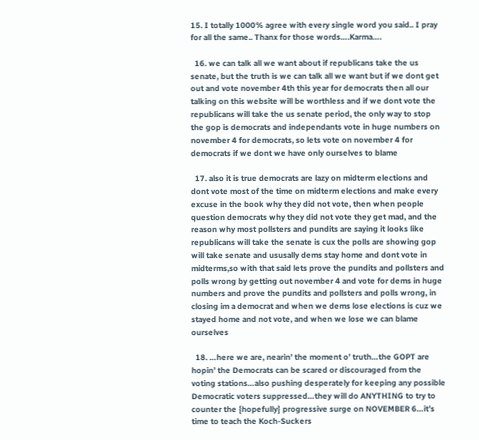15. I totally 1000% agree with every single word you said.. I pray for all the same.. Thanx for those words….Karma….

  16. we can talk all we want about if republicans take the us senate, but the truth is we can talk all we want but if we dont get out and vote november 4th this year for democrats then all our talking on this website will be worthless and if we dont vote the republicans will take the us senate period, the only way to stop the gop is democrats and independants vote in huge numbers on november 4 for democrats, so lets vote on november 4 for democrats if we dont we have only ourselves to blame

  17. also it is true democrats are lazy on midterm elections and dont vote most of the time on midterm elections and make every excuse in the book why they did not vote, then when people question democrats why they did not vote they get mad, and the reason why most pollsters and pundits are saying it looks like republicans will take the senate is cux the polls are showing gop will take senate and ususally dems stay home and dont vote in midterms,so with that said lets prove the pundits and pollsters and polls wrong by getting out november 4 and vote for dems in huge numbers and prove the pundits and pollsters and polls wrong, in closing im a democrat and when we dems lose elections is cuz we stayed home and not vote, and when we lose we can blame ourselves

  18. …here we are, nearin’ the moment o’ truth…the GOPT are hopin’ the Democrats can be scared or discouraged from the voting stations…also pushing desperately for keeping any possible Democratic voters suppressed…they will do ANYTHING to try to counter the {hopefully} progressive surge on NOVEMBER 6…it’s time to teach the Koch-Suckers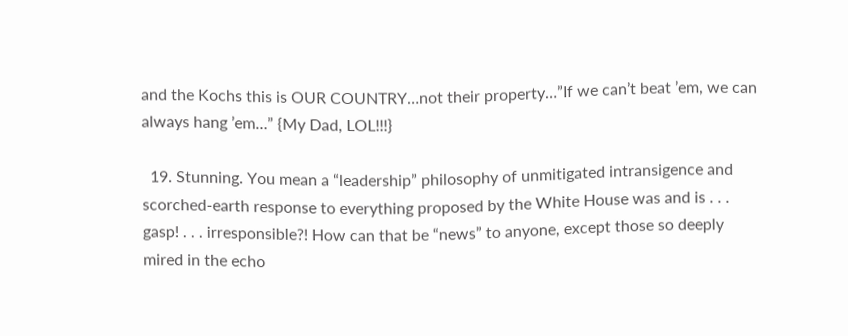and the Kochs this is OUR COUNTRY…not their property…”If we can’t beat ’em, we can always hang ’em…” {My Dad, LOL!!!}

  19. Stunning. You mean a “leadership” philosophy of unmitigated intransigence and scorched-earth response to everything proposed by the White House was and is . . . gasp! . . . irresponsible?! How can that be “news” to anyone, except those so deeply mired in the echo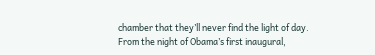chamber that they’ll never find the light of day. From the night of Obama’s first inaugural,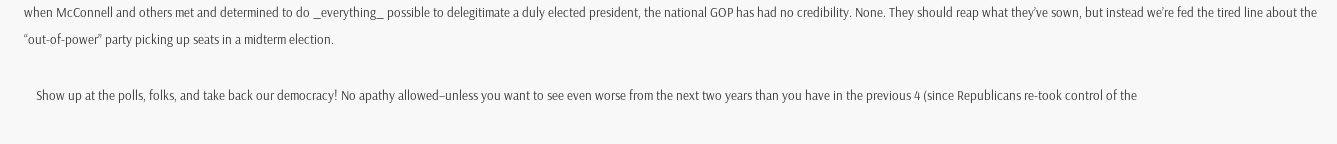when McConnell and others met and determined to do _everything_ possible to delegitimate a duly elected president, the national GOP has had no credibility. None. They should reap what they’ve sown, but instead we’re fed the tired line about the “out-of-power” party picking up seats in a midterm election.

    Show up at the polls, folks, and take back our democracy! No apathy allowed–unless you want to see even worse from the next two years than you have in the previous 4 (since Republicans re-took control of the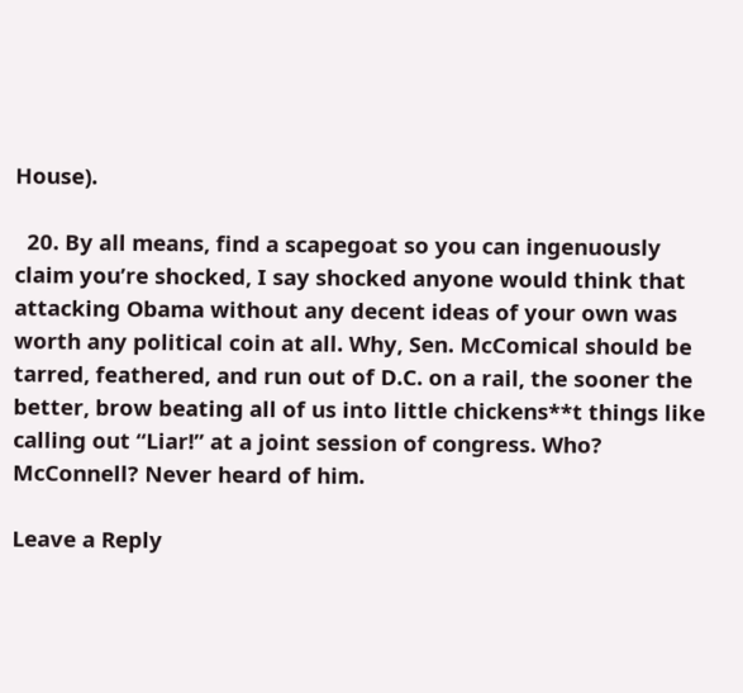House).

  20. By all means, find a scapegoat so you can ingenuously claim you’re shocked, I say shocked anyone would think that attacking Obama without any decent ideas of your own was worth any political coin at all. Why, Sen. McComical should be tarred, feathered, and run out of D.C. on a rail, the sooner the better, brow beating all of us into little chickens**t things like calling out “Liar!” at a joint session of congress. Who? McConnell? Never heard of him.

Leave a Reply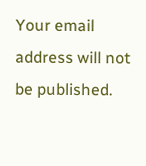Your email address will not be published.